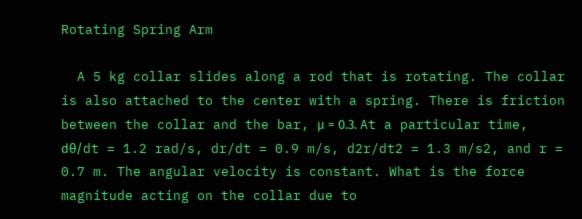Rotating Spring Arm

  A 5 kg collar slides along a rod that is rotating. The collar is also attached to the center with a spring. There is friction between the collar and the bar, μ = 0.3. At a particular time, dθ/dt = 1.2 rad/s, dr/dt = 0.9 m/s, d2r/dt2 = 1.3 m/s2, and r = 0.7 m. The angular velocity is constant. What is the force magnitude acting on the collar due to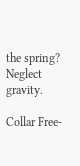the spring? Neglect gravity.

Collar Free-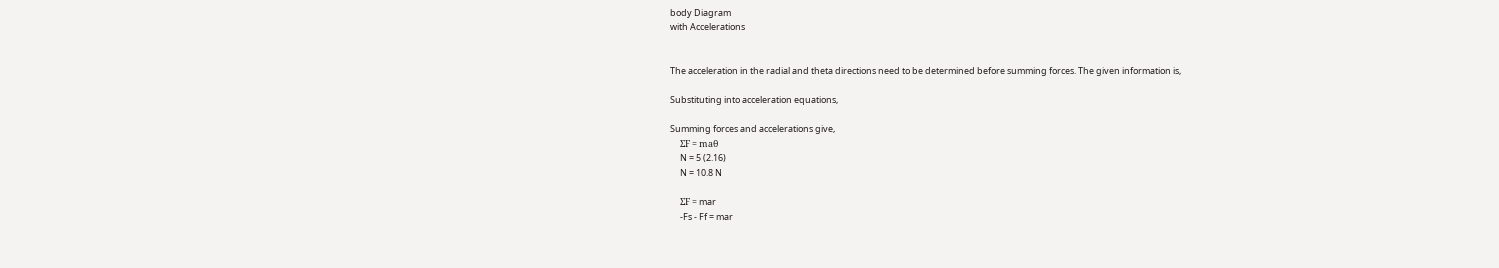body Diagram
with Accelerations


The acceleration in the radial and theta directions need to be determined before summing forces. The given information is,

Substituting into acceleration equations,

Summing forces and accelerations give,
     ΣF = maθ
     N = 5 (2.16)
     N = 10.8 N

     ΣF = mar
     -Fs - Ff = mar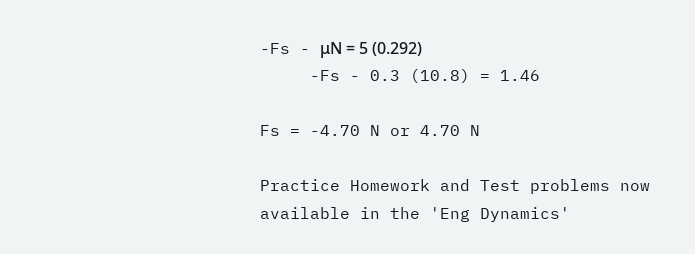-Fs - μN = 5 (0.292)
     -Fs - 0.3 (10.8) = 1.46

Fs = -4.70 N or 4.70 N

Practice Homework and Test problems now available in the 'Eng Dynamics'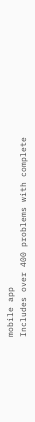mobile app
Includes over 400 problems with complete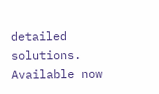detailed solutions.
Available now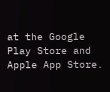at the Google Play Store and Apple App Store.